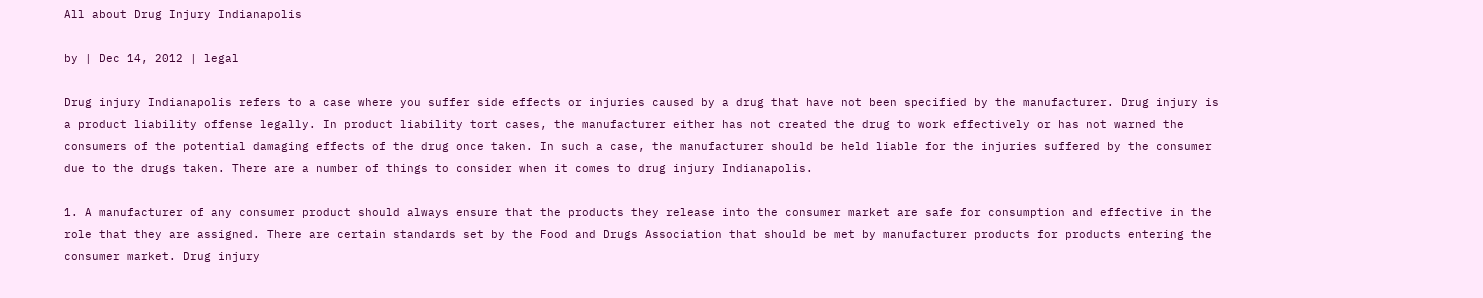All about Drug Injury Indianapolis

by | Dec 14, 2012 | legal

Drug injury Indianapolis refers to a case where you suffer side effects or injuries caused by a drug that have not been specified by the manufacturer. Drug injury is a product liability offense legally. In product liability tort cases, the manufacturer either has not created the drug to work effectively or has not warned the consumers of the potential damaging effects of the drug once taken. In such a case, the manufacturer should be held liable for the injuries suffered by the consumer due to the drugs taken. There are a number of things to consider when it comes to drug injury Indianapolis.

1. A manufacturer of any consumer product should always ensure that the products they release into the consumer market are safe for consumption and effective in the role that they are assigned. There are certain standards set by the Food and Drugs Association that should be met by manufacturer products for products entering the consumer market. Drug injury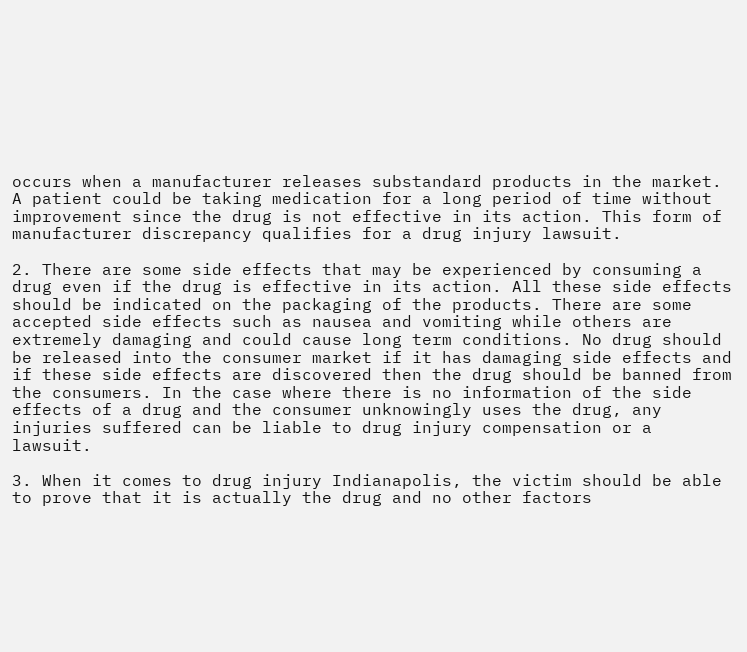occurs when a manufacturer releases substandard products in the market. A patient could be taking medication for a long period of time without improvement since the drug is not effective in its action. This form of manufacturer discrepancy qualifies for a drug injury lawsuit.

2. There are some side effects that may be experienced by consuming a drug even if the drug is effective in its action. All these side effects should be indicated on the packaging of the products. There are some accepted side effects such as nausea and vomiting while others are extremely damaging and could cause long term conditions. No drug should be released into the consumer market if it has damaging side effects and if these side effects are discovered then the drug should be banned from the consumers. In the case where there is no information of the side effects of a drug and the consumer unknowingly uses the drug, any injuries suffered can be liable to drug injury compensation or a lawsuit.

3. When it comes to drug injury Indianapolis, the victim should be able to prove that it is actually the drug and no other factors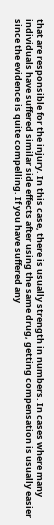that are responsible for the injury. In this case, there is usually strength in numbers. In cases where many individuals have suffered similar side effects after using the same drug, getting compensation is usually easier since the evidence is quite compelling. If you have suffered any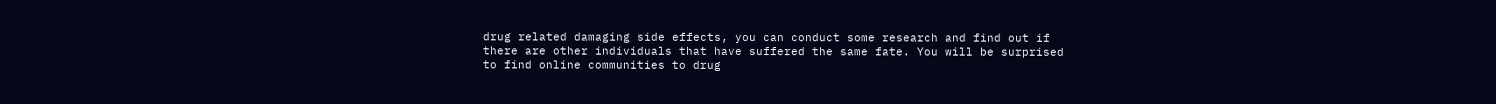drug related damaging side effects, you can conduct some research and find out if there are other individuals that have suffered the same fate. You will be surprised to find online communities to drug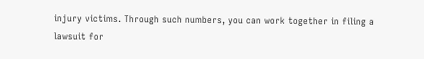injury victims. Through such numbers, you can work together in filing a lawsuit for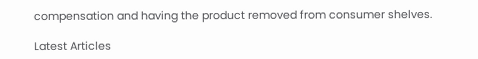compensation and having the product removed from consumer shelves.

Latest Articles